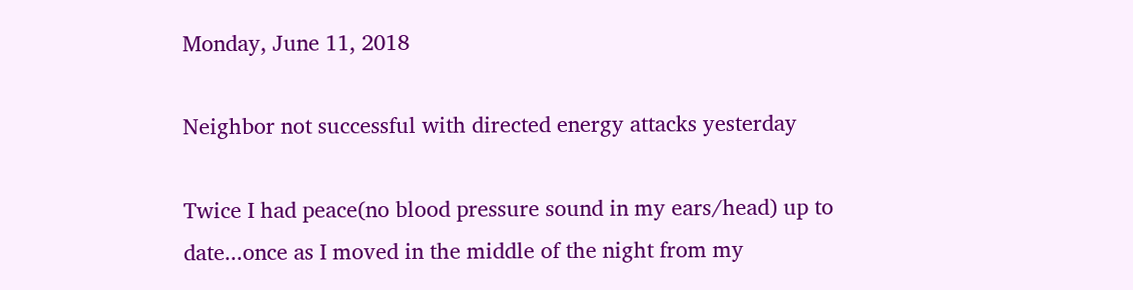Monday, June 11, 2018

Neighbor not successful with directed energy attacks yesterday

Twice I had peace(no blood pressure sound in my ears/head) up to date...once as I moved in the middle of the night from my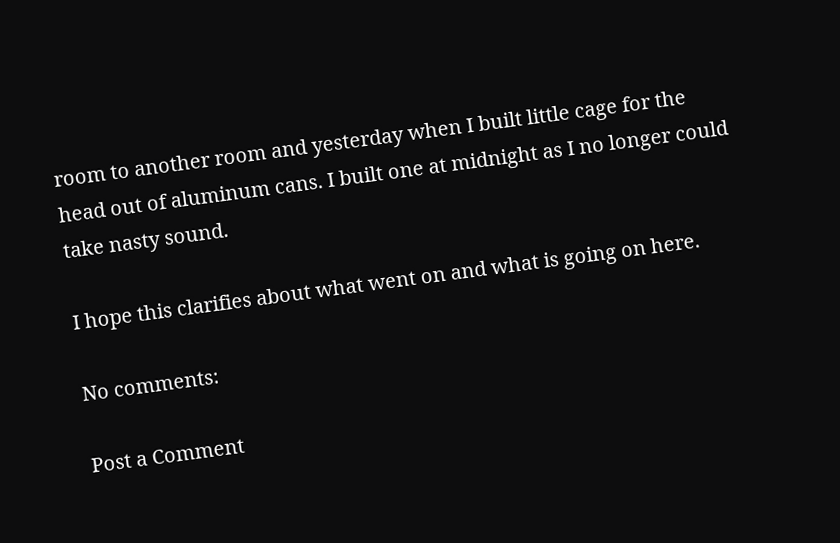room to another room and yesterday when I built little cage for the head out of aluminum cans. I built one at midnight as I no longer could take nasty sound.

I hope this clarifies about what went on and what is going on here.

No comments:

Post a Comment